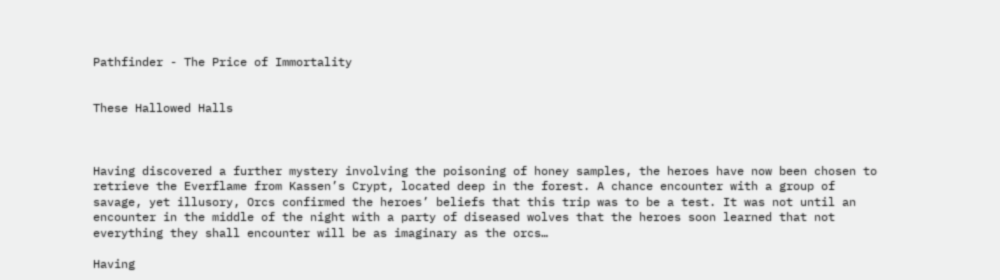Pathfinder - The Price of Immortality


These Hallowed Halls



Having discovered a further mystery involving the poisoning of honey samples, the heroes have now been chosen to retrieve the Everflame from Kassen’s Crypt, located deep in the forest. A chance encounter with a group of savage, yet illusory, Orcs confirmed the heroes’ beliefs that this trip was to be a test. It was not until an encounter in the middle of the night with a party of diseased wolves that the heroes soon learned that not everything they shall encounter will be as imaginary as the orcs…

Having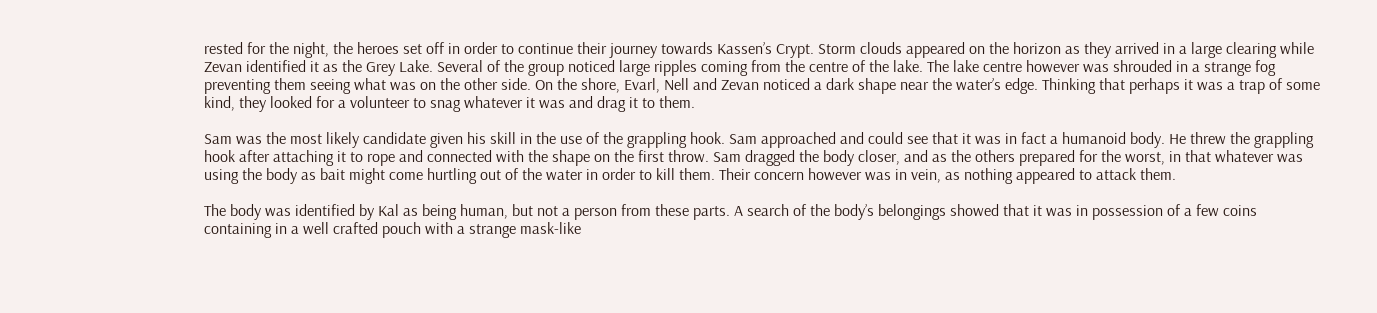rested for the night, the heroes set off in order to continue their journey towards Kassen’s Crypt. Storm clouds appeared on the horizon as they arrived in a large clearing while Zevan identified it as the Grey Lake. Several of the group noticed large ripples coming from the centre of the lake. The lake centre however was shrouded in a strange fog preventing them seeing what was on the other side. On the shore, Evarl, Nell and Zevan noticed a dark shape near the water’s edge. Thinking that perhaps it was a trap of some kind, they looked for a volunteer to snag whatever it was and drag it to them.

Sam was the most likely candidate given his skill in the use of the grappling hook. Sam approached and could see that it was in fact a humanoid body. He threw the grappling hook after attaching it to rope and connected with the shape on the first throw. Sam dragged the body closer, and as the others prepared for the worst, in that whatever was using the body as bait might come hurtling out of the water in order to kill them. Their concern however was in vein, as nothing appeared to attack them.

The body was identified by Kal as being human, but not a person from these parts. A search of the body’s belongings showed that it was in possession of a few coins containing in a well crafted pouch with a strange mask-like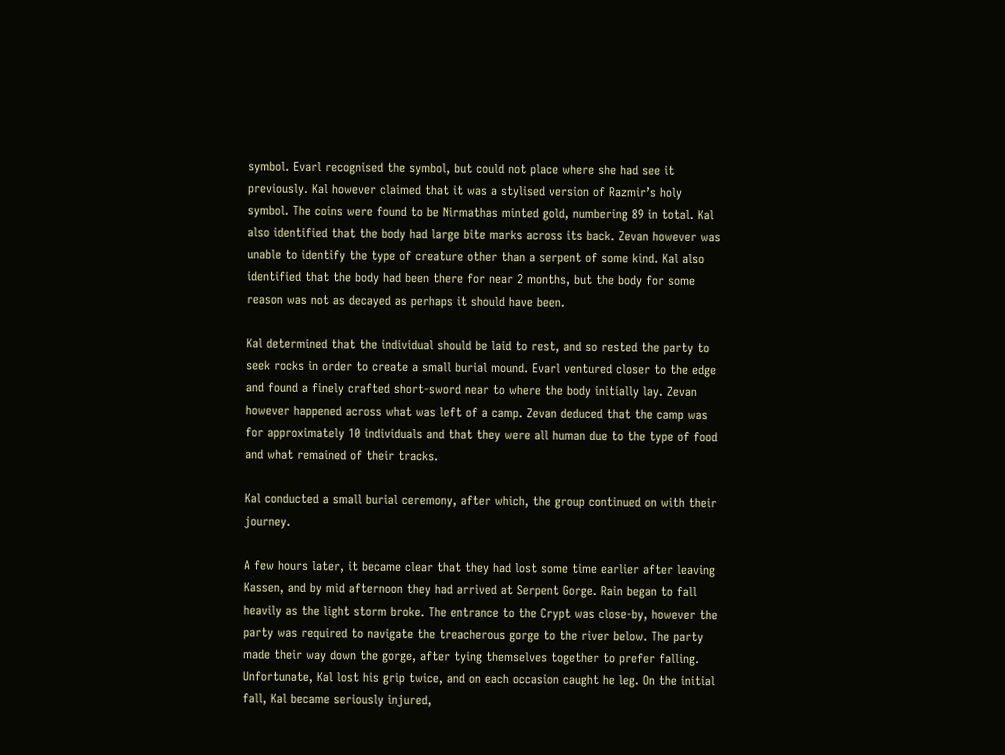symbol. Evarl recognised the symbol, but could not place where she had see it previously. Kal however claimed that it was a stylised version of Razmir’s holy symbol. The coins were found to be Nirmathas minted gold, numbering 89 in total. Kal also identified that the body had large bite marks across its back. Zevan however was unable to identify the type of creature other than a serpent of some kind. Kal also identified that the body had been there for near 2 months, but the body for some reason was not as decayed as perhaps it should have been.

Kal determined that the individual should be laid to rest, and so rested the party to seek rocks in order to create a small burial mound. Evarl ventured closer to the edge and found a finely crafted short-sword near to where the body initially lay. Zevan however happened across what was left of a camp. Zevan deduced that the camp was for approximately 10 individuals and that they were all human due to the type of food and what remained of their tracks.

Kal conducted a small burial ceremony, after which, the group continued on with their journey.

A few hours later, it became clear that they had lost some time earlier after leaving Kassen, and by mid afternoon they had arrived at Serpent Gorge. Rain began to fall heavily as the light storm broke. The entrance to the Crypt was close-by, however the party was required to navigate the treacherous gorge to the river below. The party made their way down the gorge, after tying themselves together to prefer falling. Unfortunate, Kal lost his grip twice, and on each occasion caught he leg. On the initial fall, Kal became seriously injured,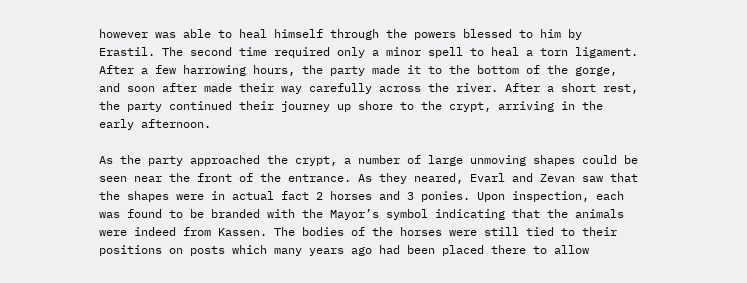however was able to heal himself through the powers blessed to him by Erastil. The second time required only a minor spell to heal a torn ligament. After a few harrowing hours, the party made it to the bottom of the gorge, and soon after made their way carefully across the river. After a short rest, the party continued their journey up shore to the crypt, arriving in the early afternoon.

As the party approached the crypt, a number of large unmoving shapes could be seen near the front of the entrance. As they neared, Evarl and Zevan saw that the shapes were in actual fact 2 horses and 3 ponies. Upon inspection, each was found to be branded with the Mayor’s symbol indicating that the animals were indeed from Kassen. The bodies of the horses were still tied to their positions on posts which many years ago had been placed there to allow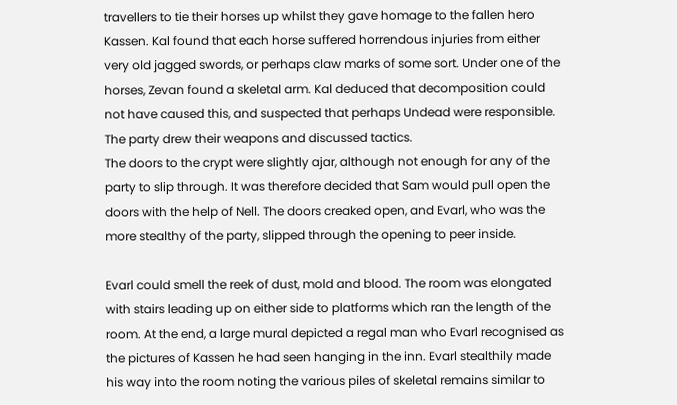travellers to tie their horses up whilst they gave homage to the fallen hero Kassen. Kal found that each horse suffered horrendous injuries from either very old jagged swords, or perhaps claw marks of some sort. Under one of the horses, Zevan found a skeletal arm. Kal deduced that decomposition could not have caused this, and suspected that perhaps Undead were responsible. The party drew their weapons and discussed tactics.
The doors to the crypt were slightly ajar, although not enough for any of the party to slip through. It was therefore decided that Sam would pull open the doors with the help of Nell. The doors creaked open, and Evarl, who was the more stealthy of the party, slipped through the opening to peer inside.

Evarl could smell the reek of dust, mold and blood. The room was elongated with stairs leading up on either side to platforms which ran the length of the room. At the end, a large mural depicted a regal man who Evarl recognised as the pictures of Kassen he had seen hanging in the inn. Evarl stealthily made his way into the room noting the various piles of skeletal remains similar to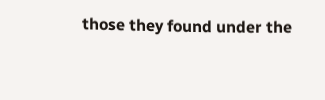those they found under the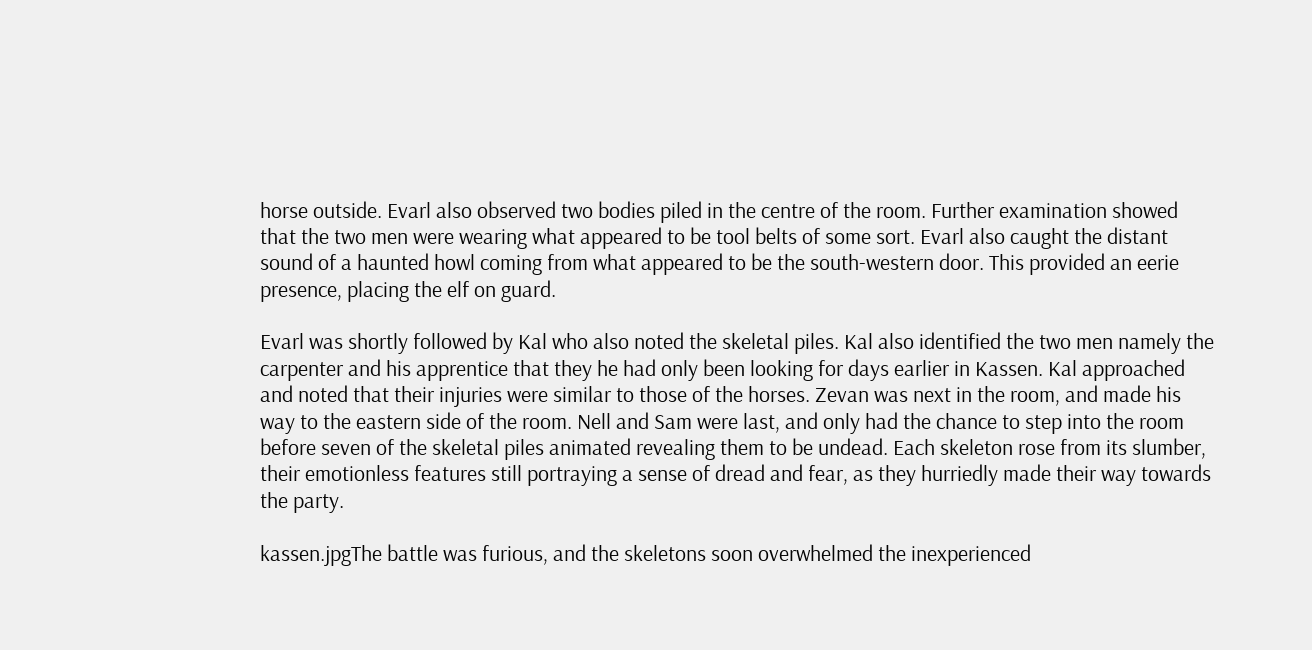horse outside. Evarl also observed two bodies piled in the centre of the room. Further examination showed that the two men were wearing what appeared to be tool belts of some sort. Evarl also caught the distant sound of a haunted howl coming from what appeared to be the south-western door. This provided an eerie presence, placing the elf on guard.

Evarl was shortly followed by Kal who also noted the skeletal piles. Kal also identified the two men namely the carpenter and his apprentice that they he had only been looking for days earlier in Kassen. Kal approached and noted that their injuries were similar to those of the horses. Zevan was next in the room, and made his way to the eastern side of the room. Nell and Sam were last, and only had the chance to step into the room before seven of the skeletal piles animated revealing them to be undead. Each skeleton rose from its slumber, their emotionless features still portraying a sense of dread and fear, as they hurriedly made their way towards the party.

kassen.jpgThe battle was furious, and the skeletons soon overwhelmed the inexperienced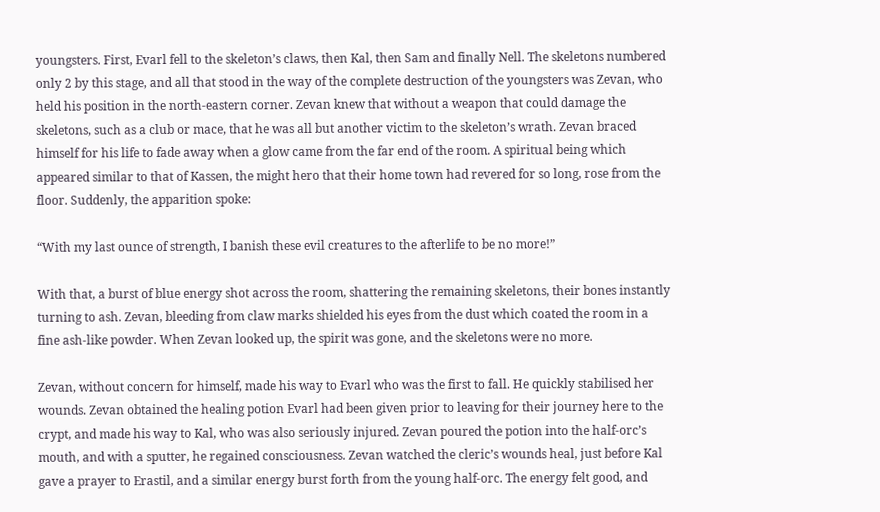youngsters. First, Evarl fell to the skeleton’s claws, then Kal, then Sam and finally Nell. The skeletons numbered only 2 by this stage, and all that stood in the way of the complete destruction of the youngsters was Zevan, who held his position in the north-eastern corner. Zevan knew that without a weapon that could damage the skeletons, such as a club or mace, that he was all but another victim to the skeleton’s wrath. Zevan braced himself for his life to fade away when a glow came from the far end of the room. A spiritual being which appeared similar to that of Kassen, the might hero that their home town had revered for so long, rose from the floor. Suddenly, the apparition spoke:

“With my last ounce of strength, I banish these evil creatures to the afterlife to be no more!”

With that, a burst of blue energy shot across the room, shattering the remaining skeletons, their bones instantly turning to ash. Zevan, bleeding from claw marks shielded his eyes from the dust which coated the room in a fine ash-like powder. When Zevan looked up, the spirit was gone, and the skeletons were no more.

Zevan, without concern for himself, made his way to Evarl who was the first to fall. He quickly stabilised her wounds. Zevan obtained the healing potion Evarl had been given prior to leaving for their journey here to the crypt, and made his way to Kal, who was also seriously injured. Zevan poured the potion into the half-orc’s mouth, and with a sputter, he regained consciousness. Zevan watched the cleric’s wounds heal, just before Kal gave a prayer to Erastil, and a similar energy burst forth from the young half-orc. The energy felt good, and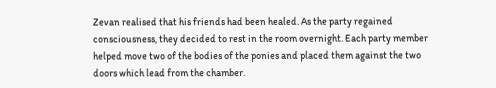Zevan realised that his friends had been healed. As the party regained consciousness, they decided to rest in the room overnight. Each party member helped move two of the bodies of the ponies and placed them against the two doors which lead from the chamber.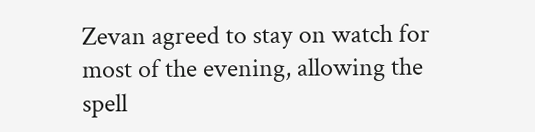Zevan agreed to stay on watch for most of the evening, allowing the spell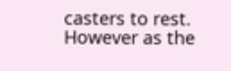casters to rest. However as the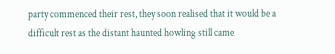party commenced their rest, they soon realised that it would be a difficult rest as the distant haunted howling still came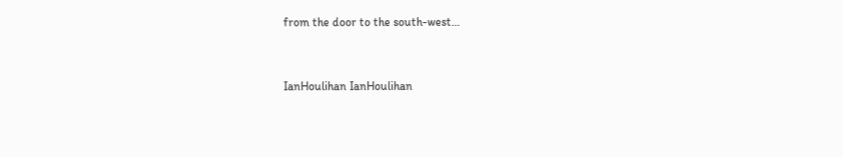from the door to the south-west…


IanHoulihan IanHoulihan